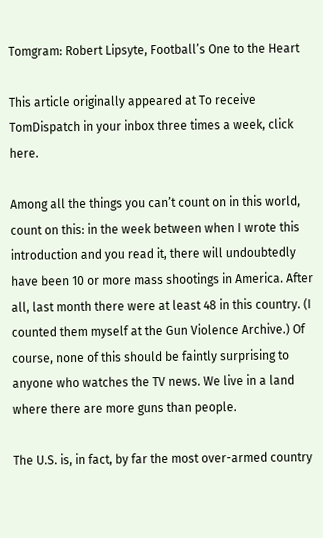Tomgram: Robert Lipsyte, Football’s One to the Heart

This article originally appeared at To receive TomDispatch in your inbox three times a week, click here.

Among all the things you can’t count on in this world, count on this: in the week between when I wrote this introduction and you read it, there will undoubtedly have been 10 or more mass shootings in America. After all, last month there were at least 48 in this country. (I counted them myself at the Gun Violence Archive.) Of course, none of this should be faintly surprising to anyone who watches the TV news. We live in a land where there are more guns than people.

The U.S. is, in fact, by far the most over-armed country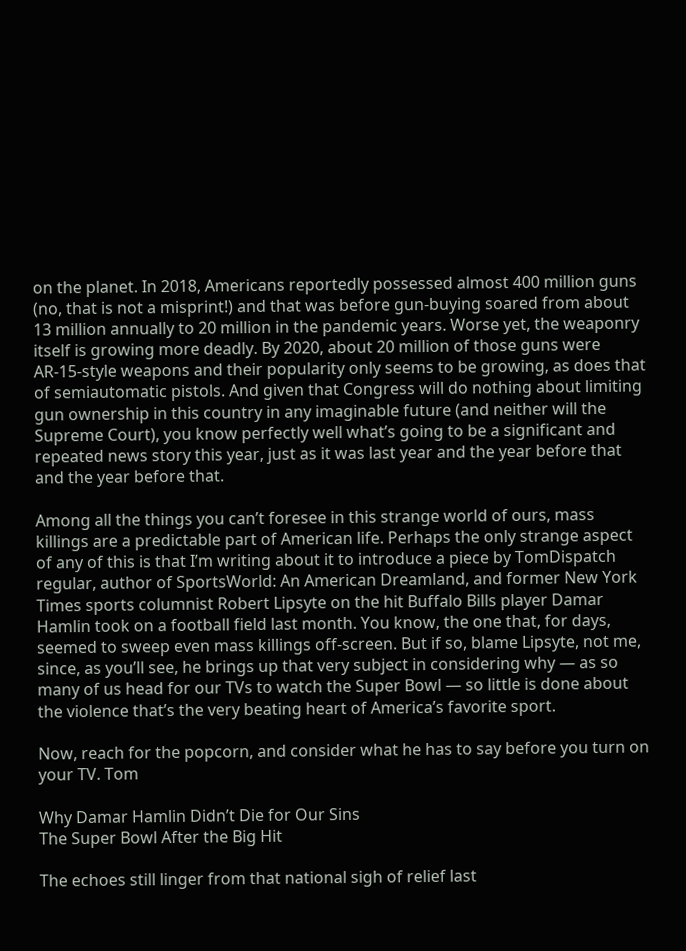on the planet. In 2018, Americans reportedly possessed almost 400 million guns (no, that is not a misprint!) and that was before gun-buying soared from about 13 million annually to 20 million in the pandemic years. Worse yet, the weaponry itself is growing more deadly. By 2020, about 20 million of those guns were AR-15-style weapons and their popularity only seems to be growing, as does that of semiautomatic pistols. And given that Congress will do nothing about limiting gun ownership in this country in any imaginable future (and neither will the Supreme Court), you know perfectly well what’s going to be a significant and repeated news story this year, just as it was last year and the year before that and the year before that.

Among all the things you can’t foresee in this strange world of ours, mass killings are a predictable part of American life. Perhaps the only strange aspect of any of this is that I’m writing about it to introduce a piece by TomDispatch regular, author of SportsWorld: An American Dreamland, and former New York Times sports columnist Robert Lipsyte on the hit Buffalo Bills player Damar Hamlin took on a football field last month. You know, the one that, for days, seemed to sweep even mass killings off-screen. But if so, blame Lipsyte, not me, since, as you’ll see, he brings up that very subject in considering why — as so many of us head for our TVs to watch the Super Bowl — so little is done about the violence that’s the very beating heart of America’s favorite sport.

Now, reach for the popcorn, and consider what he has to say before you turn on your TV. Tom

Why Damar Hamlin Didn’t Die for Our Sins
The Super Bowl After the Big Hit

The echoes still linger from that national sigh of relief last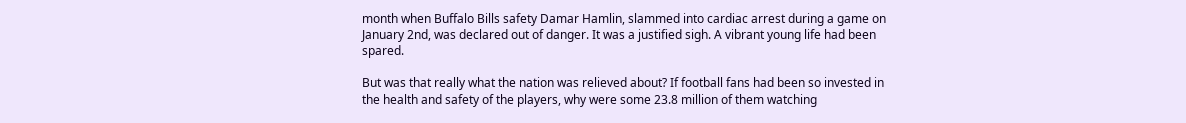month when Buffalo Bills safety Damar Hamlin, slammed into cardiac arrest during a game on January 2nd, was declared out of danger. It was a justified sigh. A vibrant young life had been spared.

But was that really what the nation was relieved about? If football fans had been so invested in the health and safety of the players, why were some 23.8 million of them watching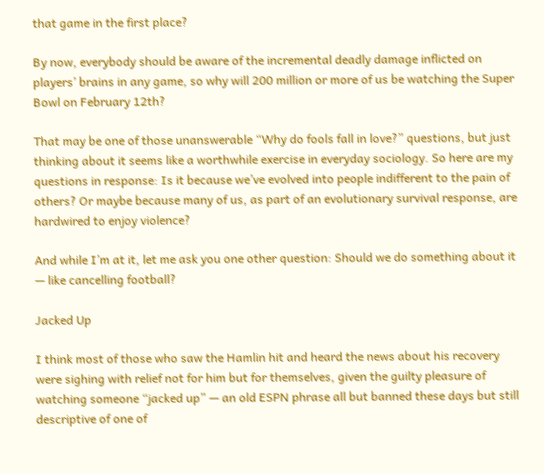that game in the first place?

By now, everybody should be aware of the incremental deadly damage inflicted on players’ brains in any game, so why will 200 million or more of us be watching the Super Bowl on February 12th?

That may be one of those unanswerable “Why do fools fall in love?” questions, but just thinking about it seems like a worthwhile exercise in everyday sociology. So here are my questions in response: Is it because we’ve evolved into people indifferent to the pain of others? Or maybe because many of us, as part of an evolutionary survival response, are hardwired to enjoy violence?

And while I’m at it, let me ask you one other question: Should we do something about it — like cancelling football?

Jacked Up

I think most of those who saw the Hamlin hit and heard the news about his recovery were sighing with relief not for him but for themselves, given the guilty pleasure of watching someone “jacked up” — an old ESPN phrase all but banned these days but still descriptive of one of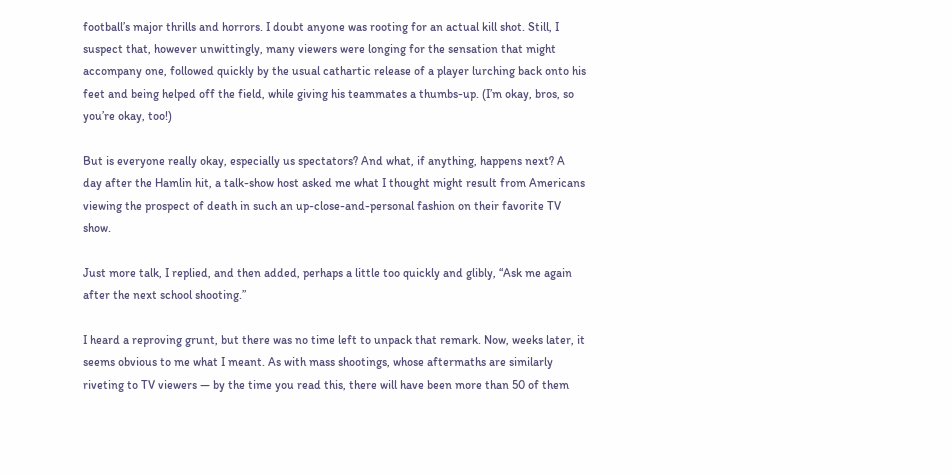football’s major thrills and horrors. I doubt anyone was rooting for an actual kill shot. Still, I suspect that, however unwittingly, many viewers were longing for the sensation that might accompany one, followed quickly by the usual cathartic release of a player lurching back onto his feet and being helped off the field, while giving his teammates a thumbs-up. (I’m okay, bros, so you’re okay, too!)

But is everyone really okay, especially us spectators? And what, if anything, happens next? A day after the Hamlin hit, a talk-show host asked me what I thought might result from Americans viewing the prospect of death in such an up-close-and-personal fashion on their favorite TV show.

Just more talk, I replied, and then added, perhaps a little too quickly and glibly, “Ask me again after the next school shooting.”

I heard a reproving grunt, but there was no time left to unpack that remark. Now, weeks later, it seems obvious to me what I meant. As with mass shootings, whose aftermaths are similarly riveting to TV viewers — by the time you read this, there will have been more than 50 of them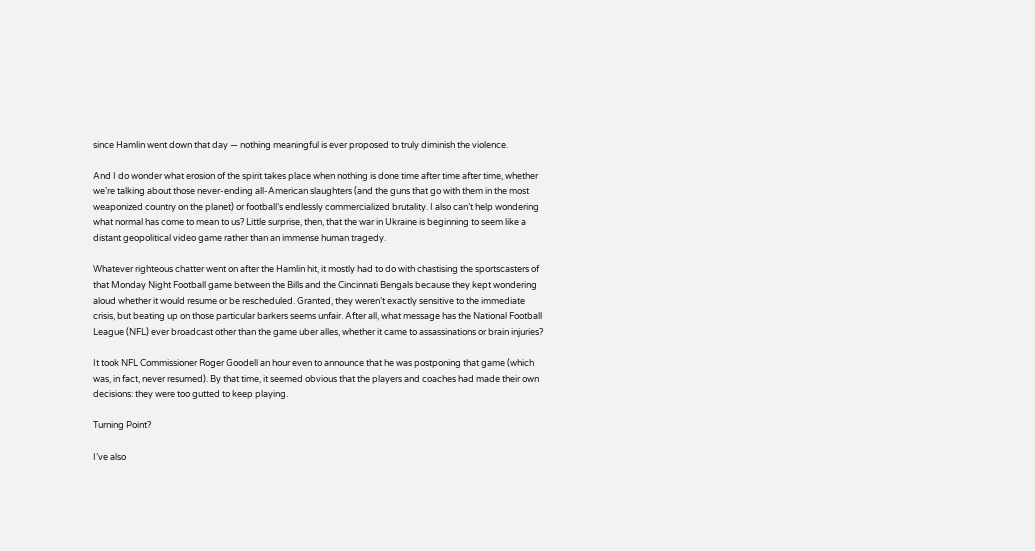since Hamlin went down that day — nothing meaningful is ever proposed to truly diminish the violence.

And I do wonder what erosion of the spirit takes place when nothing is done time after time after time, whether we’re talking about those never-ending all-American slaughters (and the guns that go with them in the most weaponized country on the planet) or football’s endlessly commercialized brutality. I also can’t help wondering what normal has come to mean to us? Little surprise, then, that the war in Ukraine is beginning to seem like a distant geopolitical video game rather than an immense human tragedy.

Whatever righteous chatter went on after the Hamlin hit, it mostly had to do with chastising the sportscasters of that Monday Night Football game between the Bills and the Cincinnati Bengals because they kept wondering aloud whether it would resume or be rescheduled. Granted, they weren’t exactly sensitive to the immediate crisis, but beating up on those particular barkers seems unfair. After all, what message has the National Football League (NFL) ever broadcast other than the game uber alles, whether it came to assassinations or brain injuries?

It took NFL Commissioner Roger Goodell an hour even to announce that he was postponing that game (which was, in fact, never resumed). By that time, it seemed obvious that the players and coaches had made their own decisions: they were too gutted to keep playing.

Turning Point?

I’ve also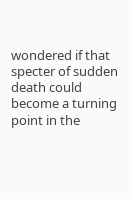wondered if that specter of sudden death could become a turning point in the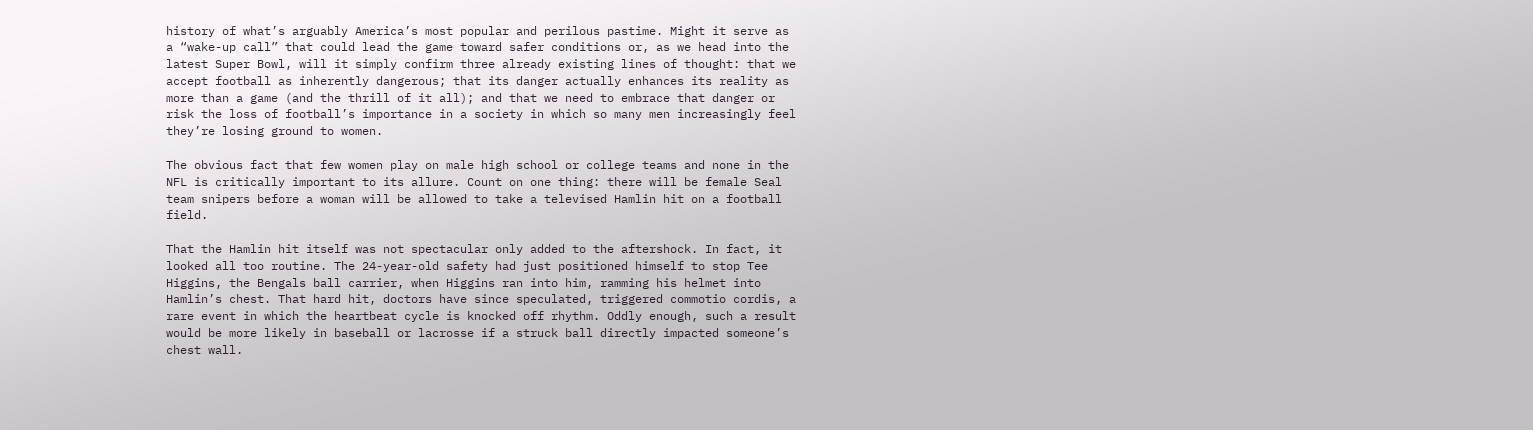history of what’s arguably America’s most popular and perilous pastime. Might it serve as a “wake-up call” that could lead the game toward safer conditions or, as we head into the latest Super Bowl, will it simply confirm three already existing lines of thought: that we accept football as inherently dangerous; that its danger actually enhances its reality as more than a game (and the thrill of it all); and that we need to embrace that danger or risk the loss of football’s importance in a society in which so many men increasingly feel they’re losing ground to women.

The obvious fact that few women play on male high school or college teams and none in the NFL is critically important to its allure. Count on one thing: there will be female Seal team snipers before a woman will be allowed to take a televised Hamlin hit on a football field.

That the Hamlin hit itself was not spectacular only added to the aftershock. In fact, it looked all too routine. The 24-year-old safety had just positioned himself to stop Tee Higgins, the Bengals ball carrier, when Higgins ran into him, ramming his helmet into Hamlin’s chest. That hard hit, doctors have since speculated, triggered commotio cordis, a rare event in which the heartbeat cycle is knocked off rhythm. Oddly enough, such a result would be more likely in baseball or lacrosse if a struck ball directly impacted someone’s chest wall.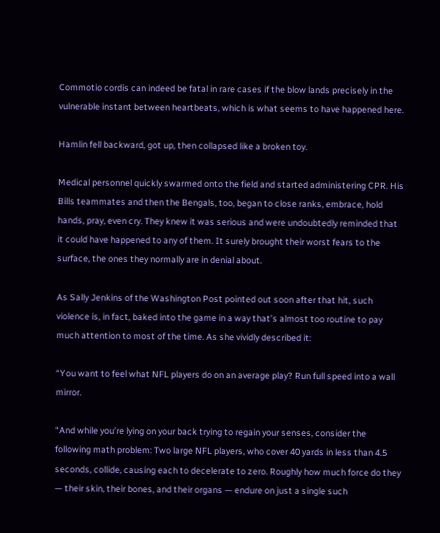Commotio cordis can indeed be fatal in rare cases if the blow lands precisely in the vulnerable instant between heartbeats, which is what seems to have happened here.

Hamlin fell backward, got up, then collapsed like a broken toy.

Medical personnel quickly swarmed onto the field and started administering CPR. His Bills teammates and then the Bengals, too, began to close ranks, embrace, hold hands, pray, even cry. They knew it was serious and were undoubtedly reminded that it could have happened to any of them. It surely brought their worst fears to the surface, the ones they normally are in denial about.

As Sally Jenkins of the Washington Post pointed out soon after that hit, such violence is, in fact, baked into the game in a way that’s almost too routine to pay much attention to most of the time. As she vividly described it:

“You want to feel what NFL players do on an average play? Run full speed into a wall mirror.

“And while you’re lying on your back trying to regain your senses, consider the following math problem: Two large NFL players, who cover 40 yards in less than 4.5 seconds, collide, causing each to decelerate to zero. Roughly how much force do they — their skin, their bones, and their organs — endure on just a single such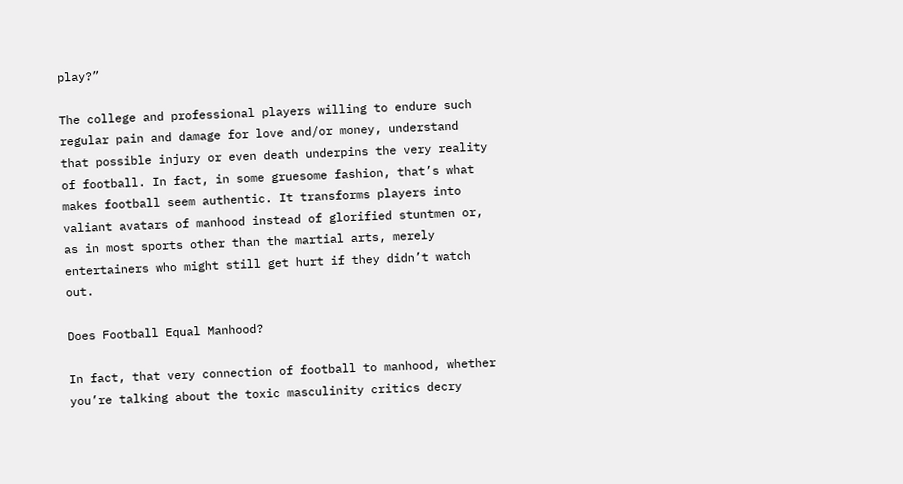play?”

The college and professional players willing to endure such regular pain and damage for love and/or money, understand that possible injury or even death underpins the very reality of football. In fact, in some gruesome fashion, that’s what makes football seem authentic. It transforms players into valiant avatars of manhood instead of glorified stuntmen or, as in most sports other than the martial arts, merely entertainers who might still get hurt if they didn’t watch out.

Does Football Equal Manhood?

In fact, that very connection of football to manhood, whether you’re talking about the toxic masculinity critics decry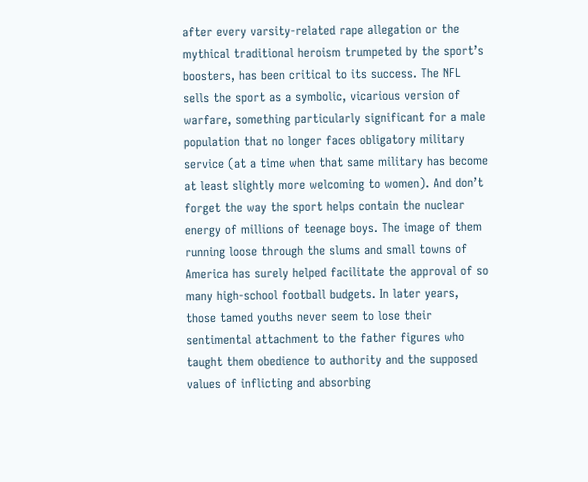after every varsity-related rape allegation or the mythical traditional heroism trumpeted by the sport’s boosters, has been critical to its success. The NFL sells the sport as a symbolic, vicarious version of warfare, something particularly significant for a male population that no longer faces obligatory military service (at a time when that same military has become at least slightly more welcoming to women). And don’t forget the way the sport helps contain the nuclear energy of millions of teenage boys. The image of them running loose through the slums and small towns of America has surely helped facilitate the approval of so many high-school football budgets. In later years, those tamed youths never seem to lose their sentimental attachment to the father figures who taught them obedience to authority and the supposed values of inflicting and absorbing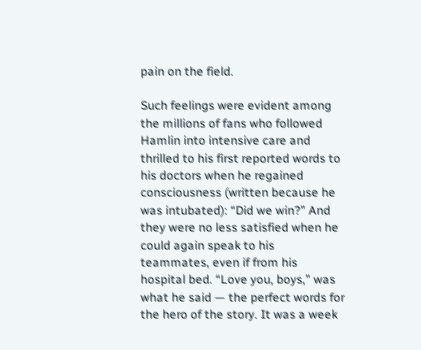pain on the field.

Such feelings were evident among the millions of fans who followed Hamlin into intensive care and thrilled to his first reported words to his doctors when he regained consciousness (written because he was intubated): “Did we win?” And they were no less satisfied when he could again speak to his teammates, even if from his hospital bed. “Love you, boys,” was what he said — the perfect words for the hero of the story. It was a week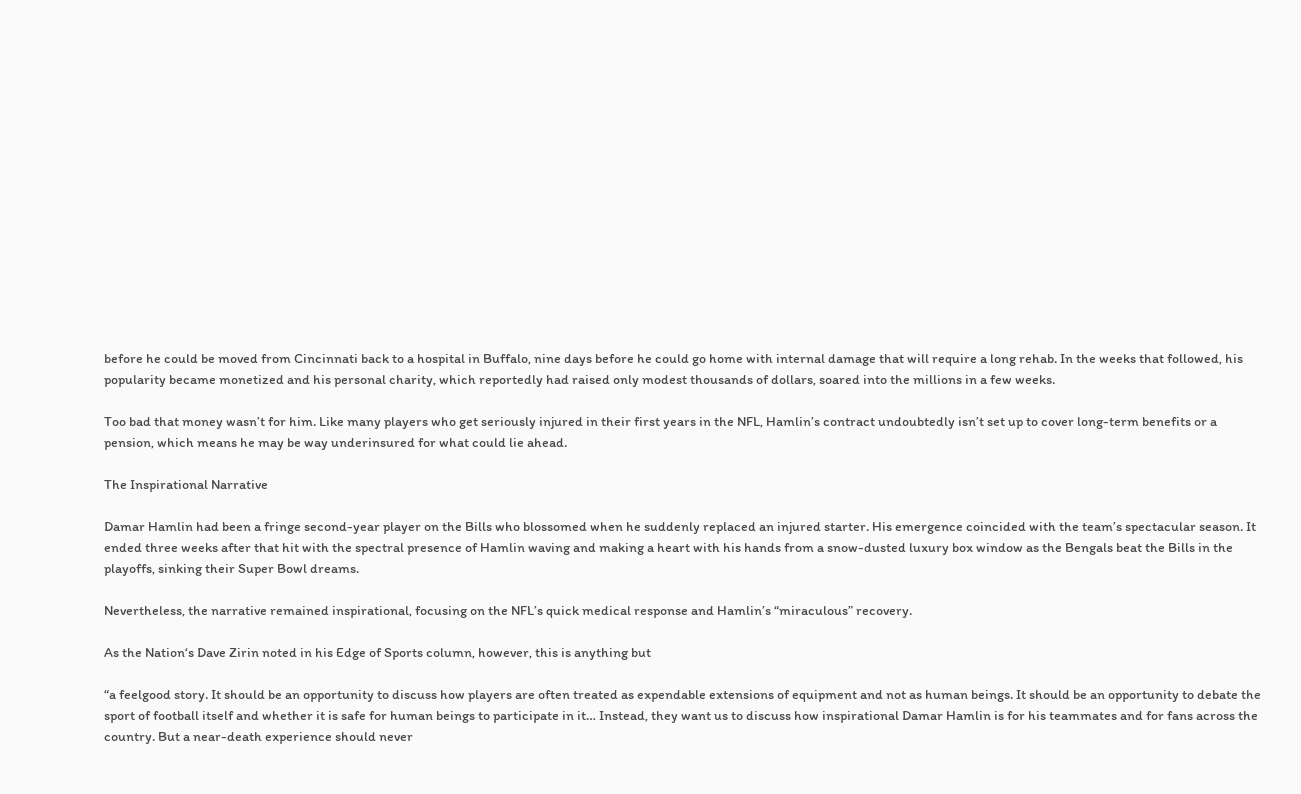before he could be moved from Cincinnati back to a hospital in Buffalo, nine days before he could go home with internal damage that will require a long rehab. In the weeks that followed, his popularity became monetized and his personal charity, which reportedly had raised only modest thousands of dollars, soared into the millions in a few weeks.

Too bad that money wasn’t for him. Like many players who get seriously injured in their first years in the NFL, Hamlin’s contract undoubtedly isn’t set up to cover long-term benefits or a pension, which means he may be way underinsured for what could lie ahead.

The Inspirational Narrative

Damar Hamlin had been a fringe second-year player on the Bills who blossomed when he suddenly replaced an injured starter. His emergence coincided with the team’s spectacular season. It ended three weeks after that hit with the spectral presence of Hamlin waving and making a heart with his hands from a snow-dusted luxury box window as the Bengals beat the Bills in the playoffs, sinking their Super Bowl dreams.

Nevertheless, the narrative remained inspirational, focusing on the NFL’s quick medical response and Hamlin’s “miraculous” recovery.

As the Nation‘s Dave Zirin noted in his Edge of Sports column, however, this is anything but

“a feelgood story. It should be an opportunity to discuss how players are often treated as expendable extensions of equipment and not as human beings. It should be an opportunity to debate the sport of football itself and whether it is safe for human beings to participate in it… Instead, they want us to discuss how inspirational Damar Hamlin is for his teammates and for fans across the country. But a near-death experience should never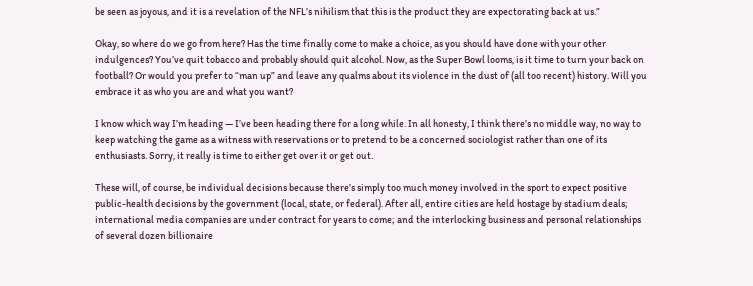be seen as joyous, and it is a revelation of the NFL’s nihilism that this is the product they are expectorating back at us.”

Okay, so where do we go from here? Has the time finally come to make a choice, as you should have done with your other indulgences? You’ve quit tobacco and probably should quit alcohol. Now, as the Super Bowl looms, is it time to turn your back on football? Or would you prefer to “man up” and leave any qualms about its violence in the dust of (all too recent) history. Will you embrace it as who you are and what you want?

I know which way I’m heading — I’ve been heading there for a long while. In all honesty, I think there’s no middle way, no way to keep watching the game as a witness with reservations or to pretend to be a concerned sociologist rather than one of its enthusiasts. Sorry, it really is time to either get over it or get out.

These will, of course, be individual decisions because there’s simply too much money involved in the sport to expect positive public-health decisions by the government (local, state, or federal). After all, entire cities are held hostage by stadium deals; international media companies are under contract for years to come; and the interlocking business and personal relationships of several dozen billionaire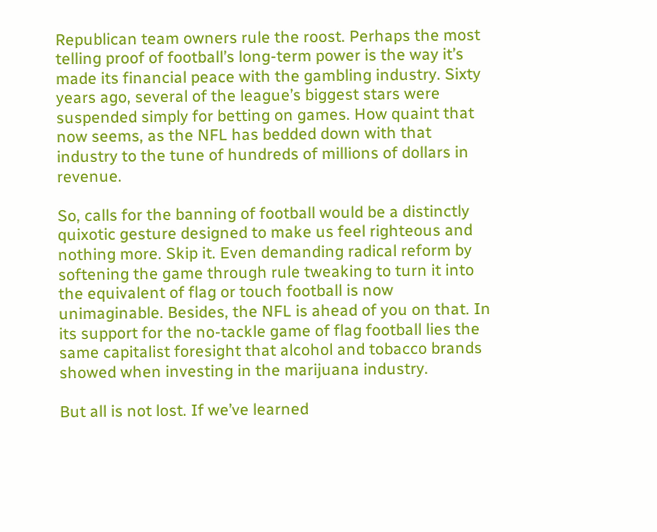Republican team owners rule the roost. Perhaps the most telling proof of football’s long-term power is the way it’s made its financial peace with the gambling industry. Sixty years ago, several of the league’s biggest stars were suspended simply for betting on games. How quaint that now seems, as the NFL has bedded down with that industry to the tune of hundreds of millions of dollars in revenue.

So, calls for the banning of football would be a distinctly quixotic gesture designed to make us feel righteous and nothing more. Skip it. Even demanding radical reform by softening the game through rule tweaking to turn it into the equivalent of flag or touch football is now unimaginable. Besides, the NFL is ahead of you on that. In its support for the no-tackle game of flag football lies the same capitalist foresight that alcohol and tobacco brands showed when investing in the marijuana industry.

But all is not lost. If we’ve learned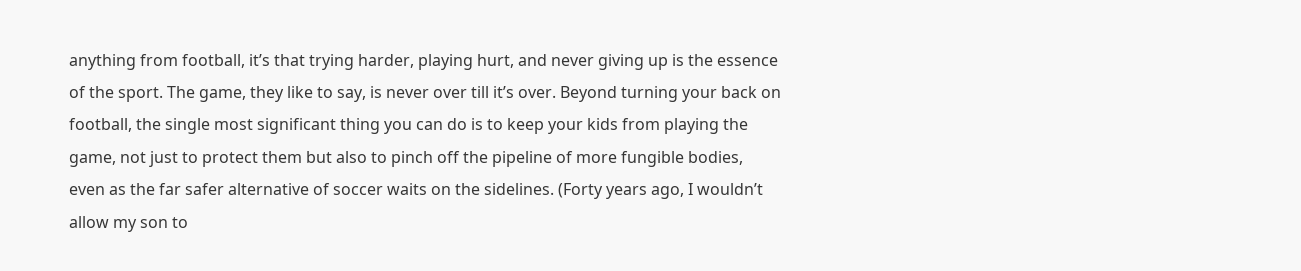anything from football, it’s that trying harder, playing hurt, and never giving up is the essence of the sport. The game, they like to say, is never over till it’s over. Beyond turning your back on football, the single most significant thing you can do is to keep your kids from playing the game, not just to protect them but also to pinch off the pipeline of more fungible bodies, even as the far safer alternative of soccer waits on the sidelines. (Forty years ago, I wouldn’t allow my son to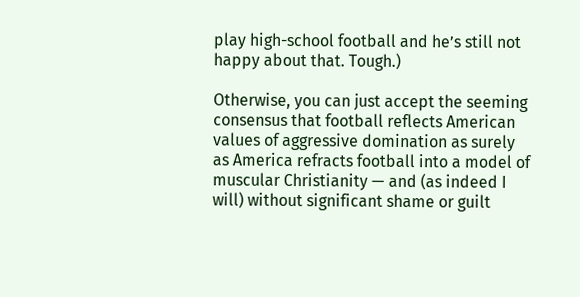play high-school football and he’s still not happy about that. Tough.)

Otherwise, you can just accept the seeming consensus that football reflects American values of aggressive domination as surely as America refracts football into a model of muscular Christianity — and (as indeed I will) without significant shame or guilt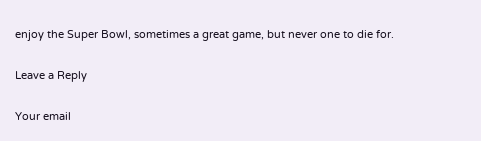enjoy the Super Bowl, sometimes a great game, but never one to die for.

Leave a Reply

Your email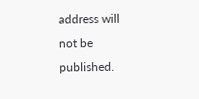address will not be published.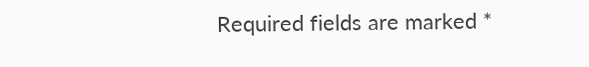Required fields are marked *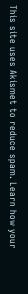This site uses Akismet to reduce spam. Learn how your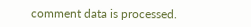comment data is processed.